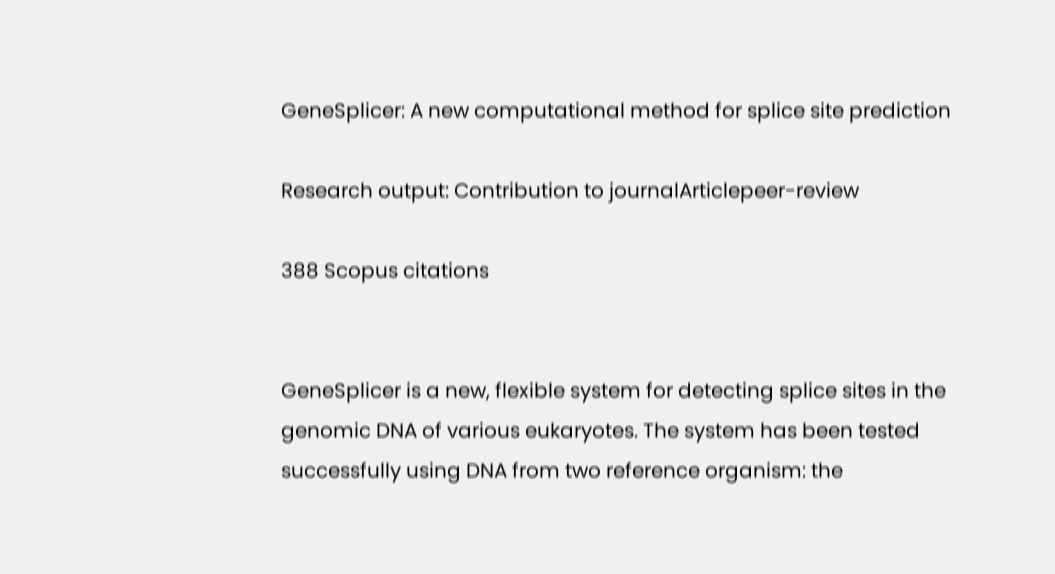GeneSplicer: A new computational method for splice site prediction

Research output: Contribution to journalArticlepeer-review

388 Scopus citations


GeneSplicer is a new, flexible system for detecting splice sites in the genomic DNA of various eukaryotes. The system has been tested successfully using DNA from two reference organism: the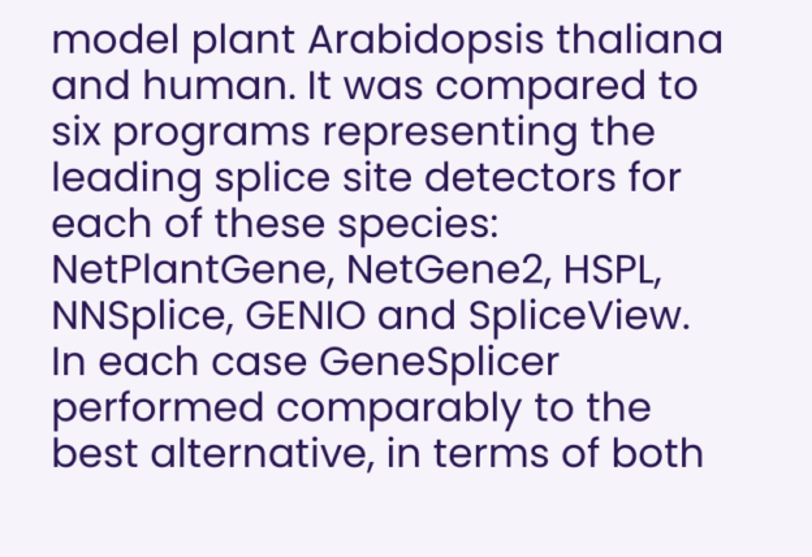model plant Arabidopsis thaliana and human. It was compared to six programs representing the leading splice site detectors for each of these species: NetPlantGene, NetGene2, HSPL, NNSplice, GENIO and SpliceView. In each case GeneSplicer performed comparably to the best alternative, in terms of both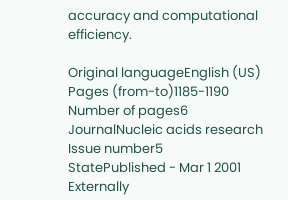accuracy and computational efficiency.

Original languageEnglish (US)
Pages (from-to)1185-1190
Number of pages6
JournalNucleic acids research
Issue number5
StatePublished - Mar 1 2001
Externally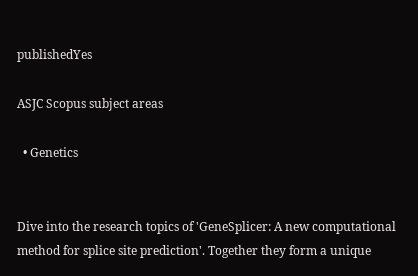publishedYes

ASJC Scopus subject areas

  • Genetics


Dive into the research topics of 'GeneSplicer: A new computational method for splice site prediction'. Together they form a unique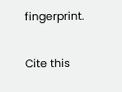fingerprint.

Cite this